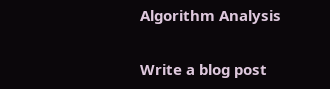Algorithm Analysis

Write a blog post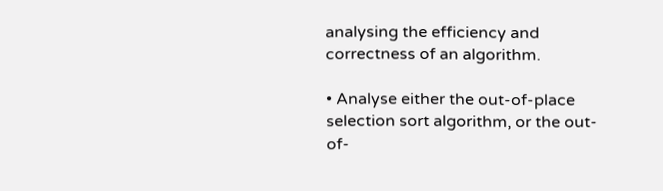analysing the efficiency and correctness of an algorithm.

• Analyse either the out-of-place selection sort algorithm, or the out-of-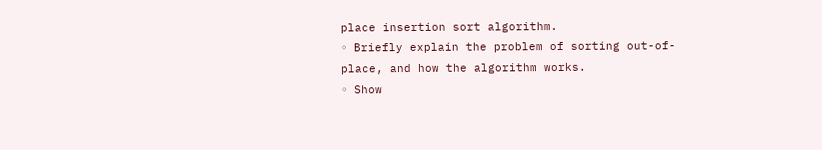place insertion sort algorithm.
◦ Briefly explain the problem of sorting out-of-place, and how the algorithm works.
◦ Show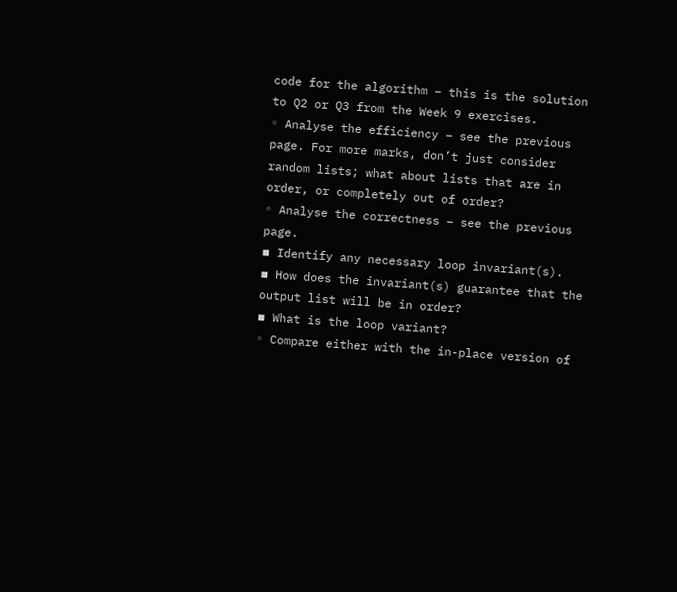code for the algorithm – this is the solution to Q2 or Q3 from the Week 9 exercises.
◦ Analyse the efficiency – see the previous page. For more marks, don’t just consider random lists; what about lists that are in order, or completely out of order?
◦ Analyse the correctness – see the previous page.
▪ Identify any necessary loop invariant(s).
▪ How does the invariant(s) guarantee that the output list will be in order?
▪ What is the loop variant?
◦ Compare either with the in-place version of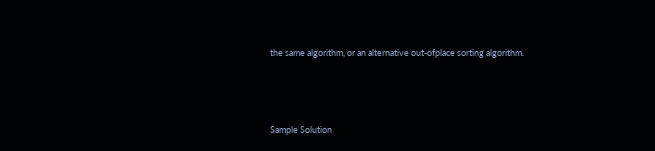the same algorithm, or an alternative out-ofplace sorting algorithm.




Sample Solution